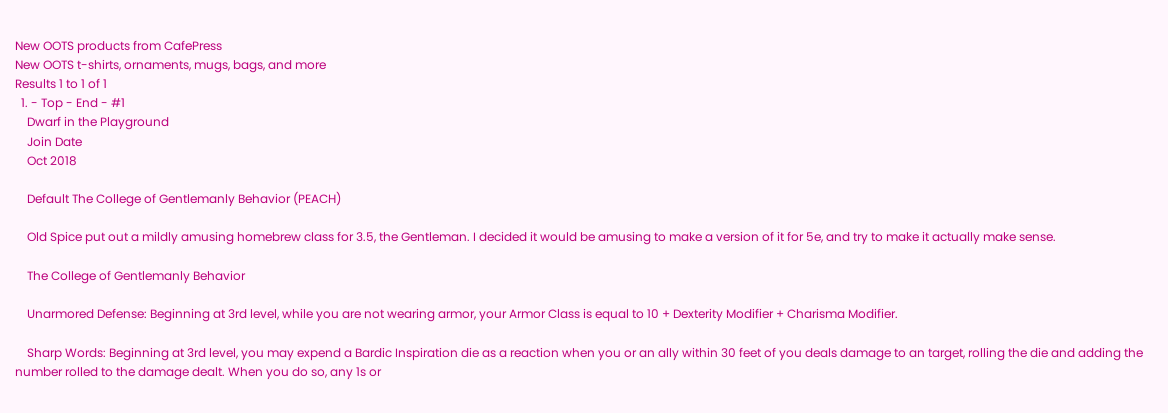New OOTS products from CafePress
New OOTS t-shirts, ornaments, mugs, bags, and more
Results 1 to 1 of 1
  1. - Top - End - #1
    Dwarf in the Playground
    Join Date
    Oct 2018

    Default The College of Gentlemanly Behavior (PEACH)

    Old Spice put out a mildly amusing homebrew class for 3.5, the Gentleman. I decided it would be amusing to make a version of it for 5e, and try to make it actually make sense.

    The College of Gentlemanly Behavior

    Unarmored Defense: Beginning at 3rd level, while you are not wearing armor, your Armor Class is equal to 10 + Dexterity Modifier + Charisma Modifier.

    Sharp Words: Beginning at 3rd level, you may expend a Bardic Inspiration die as a reaction when you or an ally within 30 feet of you deals damage to an target, rolling the die and adding the number rolled to the damage dealt. When you do so, any 1s or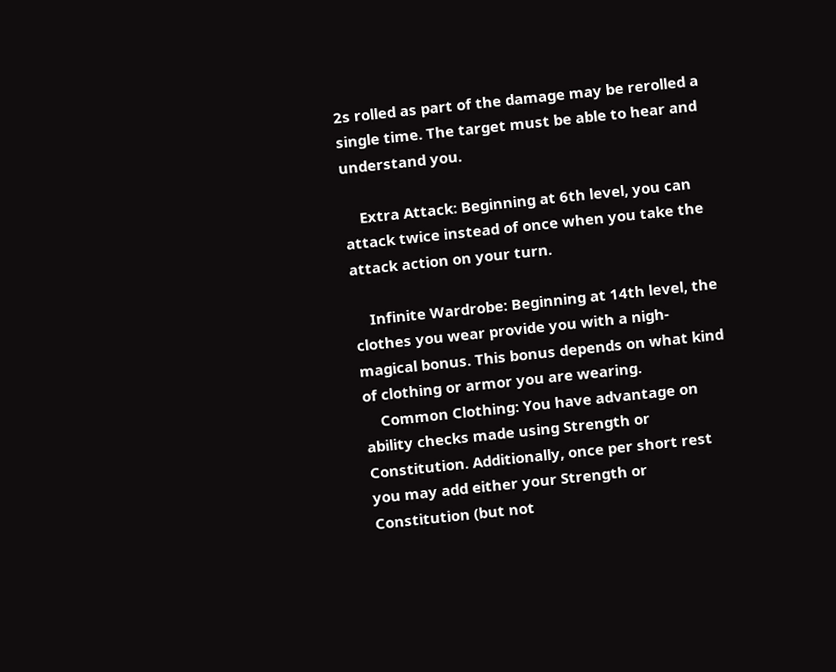2s rolled as part of the damage may be rerolled a single time. The target must be able to hear and understand you.

    Extra Attack: Beginning at 6th level, you can attack twice instead of once when you take the attack action on your turn.

    Infinite Wardrobe: Beginning at 14th level, the clothes you wear provide you with a nigh-magical bonus. This bonus depends on what kind of clothing or armor you are wearing.
    Common Clothing: You have advantage on ability checks made using Strength or Constitution. Additionally, once per short rest you may add either your Strength or Constitution (but not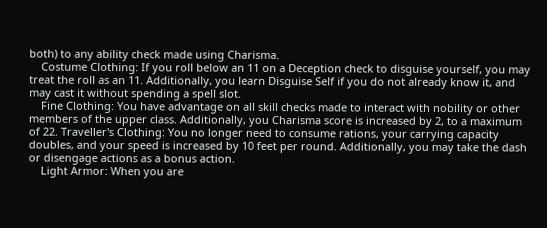both) to any ability check made using Charisma.
    Costume Clothing: If you roll below an 11 on a Deception check to disguise yourself, you may treat the roll as an 11. Additionally, you learn Disguise Self if you do not already know it, and may cast it without spending a spell slot.
    Fine Clothing: You have advantage on all skill checks made to interact with nobility or other members of the upper class. Additionally, you Charisma score is increased by 2, to a maximum of 22. Traveller's Clothing: You no longer need to consume rations, your carrying capacity doubles, and your speed is increased by 10 feet per round. Additionally, you may take the dash or disengage actions as a bonus action.
    Light Armor: When you are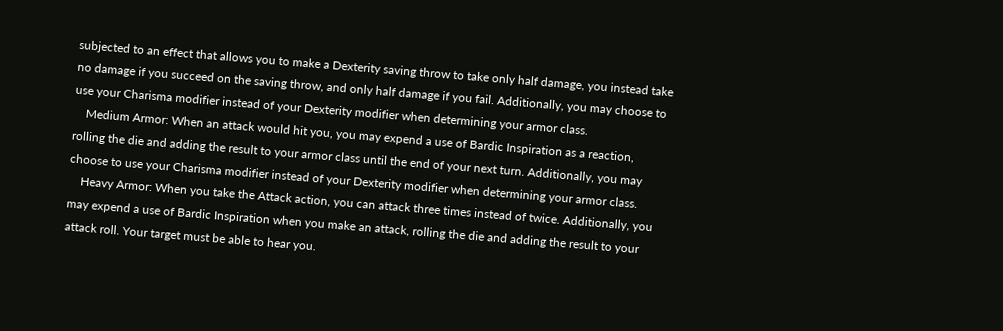subjected to an effect that allows you to make a Dexterity saving throw to take only half damage, you instead take no damage if you succeed on the saving throw, and only half damage if you fail. Additionally, you may choose to use your Charisma modifier instead of your Dexterity modifier when determining your armor class.
    Medium Armor: When an attack would hit you, you may expend a use of Bardic Inspiration as a reaction, rolling the die and adding the result to your armor class until the end of your next turn. Additionally, you may choose to use your Charisma modifier instead of your Dexterity modifier when determining your armor class.
    Heavy Armor: When you take the Attack action, you can attack three times instead of twice. Additionally, you may expend a use of Bardic Inspiration when you make an attack, rolling the die and adding the result to your attack roll. Your target must be able to hear you.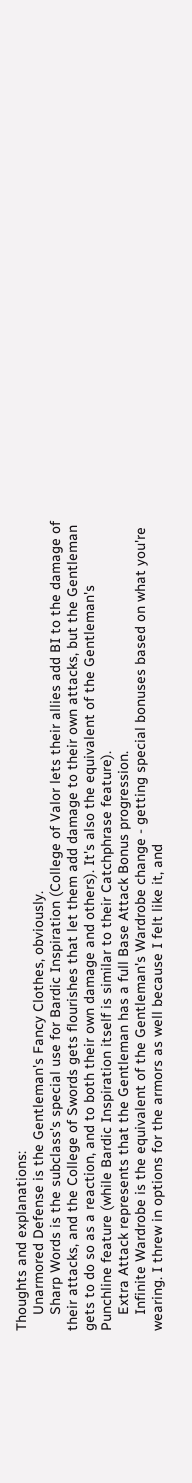Thoughts and explanations:
    Unarmored Defense is the Gentleman's Fancy Clothes, obviously.
    Sharp Words is the subclass's special use for Bardic Inspiration (College of Valor lets their allies add BI to the damage of their attacks, and the College of Swords gets flourishes that let them add damage to their own attacks, but the Gentleman gets to do so as a reaction, and to both their own damage and others). It's also the equivalent of the Gentleman's Punchline feature (while Bardic Inspiration itself is similar to their Catchphrase feature).
    Extra Attack represents that the Gentleman has a full Base Attack Bonus progression.
    Infinite Wardrobe is the equivalent of the Gentleman's Wardrobe change - getting special bonuses based on what you're wearing. I threw in options for the armors as well because I felt like it, and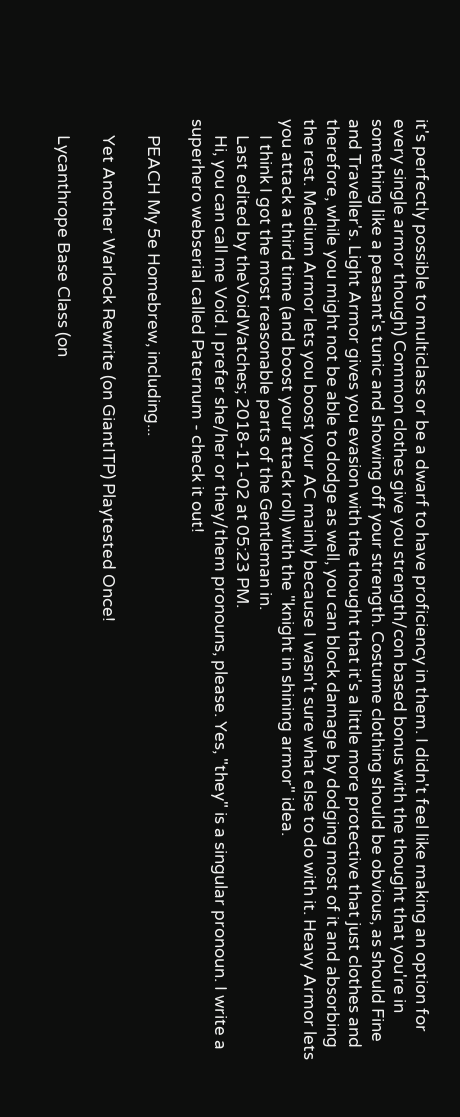it's perfectly possible to multiclass or be a dwarf to have proficiency in them. I didn't feel like making an option for every single armor though) Common clothes give you strength/con based bonus with the thought that you're in something like a peasant's tunic and showing off your strength. Costume clothing should be obvious, as should Fine and Traveller's. Light Armor gives you evasion with the thought that it's a little more protective that just clothes and therefore, while you might not be able to dodge as well, you can block damage by dodging most of it and absorbing the rest. Medium Armor lets you boost your AC mainly because I wasn't sure what else to do with it. Heavy Armor lets you attack a third time (and boost your attack roll) with the "knight in shining armor" idea.
    I think I got the most reasonable parts of the Gentleman in.
    Last edited by theVoidWatches; 2018-11-02 at 05:23 PM.
    Hi, you can call me Void. I prefer she/her or they/them pronouns, please. Yes, "they" is a singular pronoun. I write a superhero webserial called Paternum - check it out!

    PEACH My 5e Homebrew, including...

    Yet Another Warlock Rewrite (on GiantITP) Playtested Once!

    Lycanthrope Base Class (on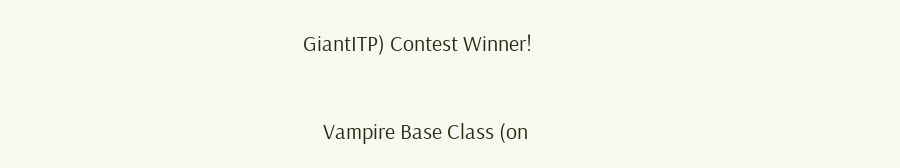GiantITP) Contest Winner!

    Vampire Base Class (on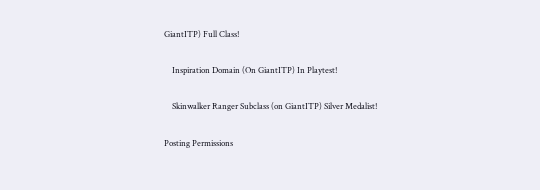GiantITP) Full Class!

    Inspiration Domain (On GiantITP) In Playtest!

    Skinwalker Ranger Subclass (on GiantITP) Silver Medalist!

Posting Permissions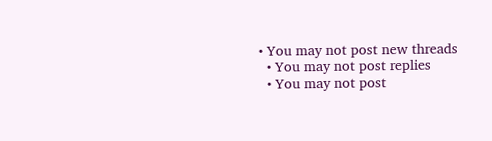• You may not post new threads
  • You may not post replies
  • You may not post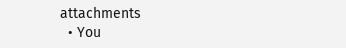attachments
  • You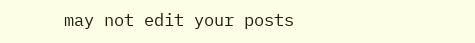may not edit your posts